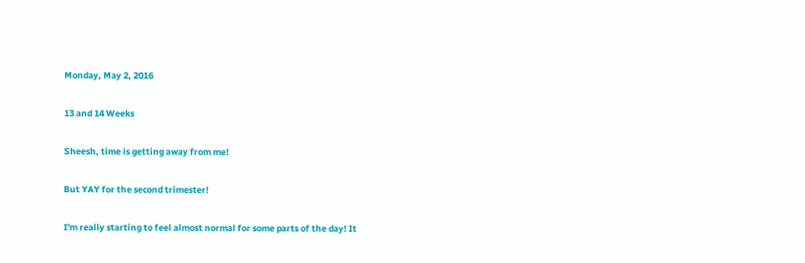Monday, May 2, 2016

13 and 14 Weeks

Sheesh, time is getting away from me!

But YAY for the second trimester!

I'm really starting to feel almost normal for some parts of the day! It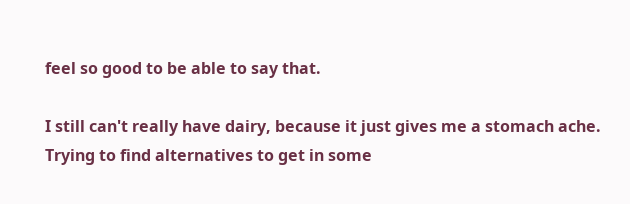feel so good to be able to say that.

I still can't really have dairy, because it just gives me a stomach ache. Trying to find alternatives to get in some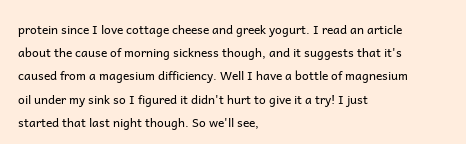protein since I love cottage cheese and greek yogurt. I read an article about the cause of morning sickness though, and it suggests that it's caused from a magesium difficiency. Well I have a bottle of magnesium oil under my sink so I figured it didn't hurt to give it a try! I just started that last night though. So we'll see,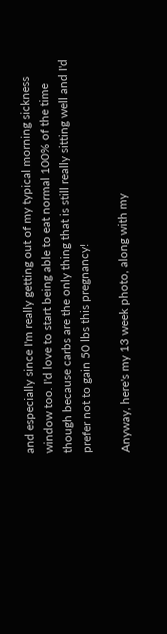and especially since I'm really getting out of my typical morning sickness window too. I'd love to start being able to eat normal 100% of the time though because carbs are the only thing that is still really sitting well and I'd prefer not to gain 50 lbs this pregnancy!

Anyway, here's my 13 week photo, along with my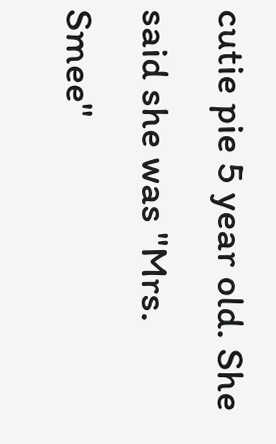cutie pie 5 year old. She said she was "Mrs. Smee"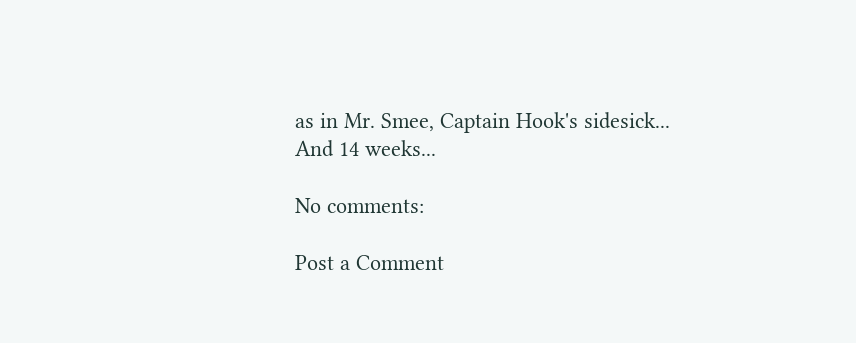as in Mr. Smee, Captain Hook's sidesick...
And 14 weeks...

No comments:

Post a Comment